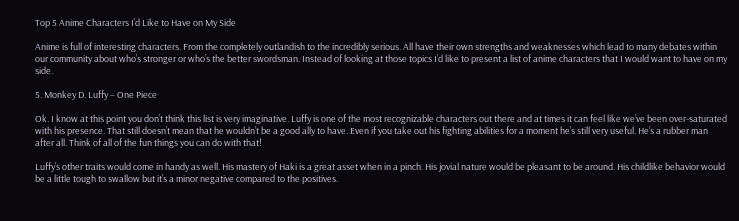Top 5 Anime Characters I’d Like to Have on My Side

Anime is full of interesting characters. From the completely outlandish to the incredibly serious. All have their own strengths and weaknesses which lead to many debates within our community about who’s stronger or who’s the better swordsman. Instead of looking at those topics I’d like to present a list of anime characters that I would want to have on my side.

5. Monkey D. Luffy – One Piece

Ok. I know at this point you don’t think this list is very imaginative. Luffy is one of the most recognizable characters out there and at times it can feel like we’ve been over-saturated with his presence. That still doesn’t mean that he wouldn’t be a good ally to have. Even if you take out his fighting abilities for a moment he’s still very useful. He’s a rubber man after all. Think of all of the fun things you can do with that!

Luffy’s other traits would come in handy as well. His mastery of Haki is a great asset when in a pinch. His jovial nature would be pleasant to be around. His childlike behavior would be a little tough to swallow but it’s a minor negative compared to the positives.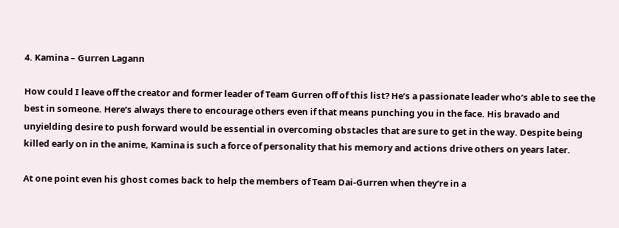4. Kamina – Gurren Lagann

How could I leave off the creator and former leader of Team Gurren off of this list? He’s a passionate leader who’s able to see the best in someone. Here’s always there to encourage others even if that means punching you in the face. His bravado and unyielding desire to push forward would be essential in overcoming obstacles that are sure to get in the way. Despite being killed early on in the anime, Kamina is such a force of personality that his memory and actions drive others on years later.

At one point even his ghost comes back to help the members of Team Dai-Gurren when they’re in a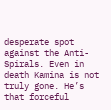desperate spot against the Anti-Spirals. Even in death Kamina is not truly gone. He’s that forceful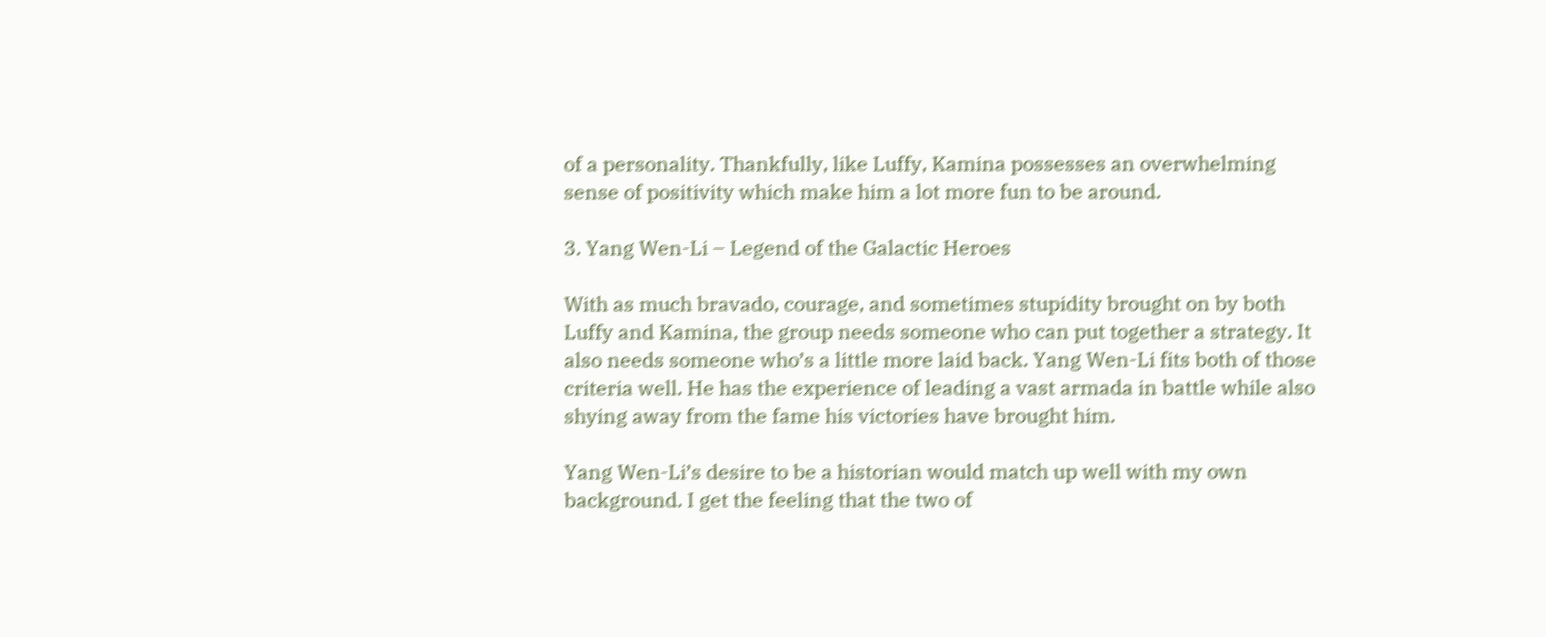of a personality. Thankfully, like Luffy, Kamina possesses an overwhelming sense of positivity which make him a lot more fun to be around.

3. Yang Wen-Li – Legend of the Galactic Heroes

With as much bravado, courage, and sometimes stupidity brought on by both Luffy and Kamina, the group needs someone who can put together a strategy. It also needs someone who’s a little more laid back. Yang Wen-Li fits both of those criteria well. He has the experience of leading a vast armada in battle while also shying away from the fame his victories have brought him.

Yang Wen-Li’s desire to be a historian would match up well with my own background. I get the feeling that the two of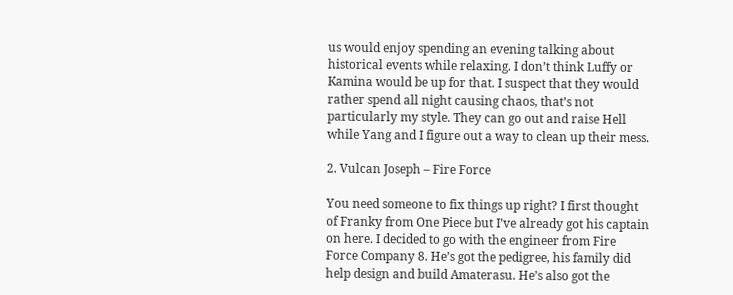us would enjoy spending an evening talking about historical events while relaxing. I don’t think Luffy or Kamina would be up for that. I suspect that they would rather spend all night causing chaos, that’s not particularly my style. They can go out and raise Hell while Yang and I figure out a way to clean up their mess.

2. Vulcan Joseph – Fire Force

You need someone to fix things up right? I first thought of Franky from One Piece but I’ve already got his captain on here. I decided to go with the engineer from Fire Force Company 8. He’s got the pedigree, his family did help design and build Amaterasu. He’s also got the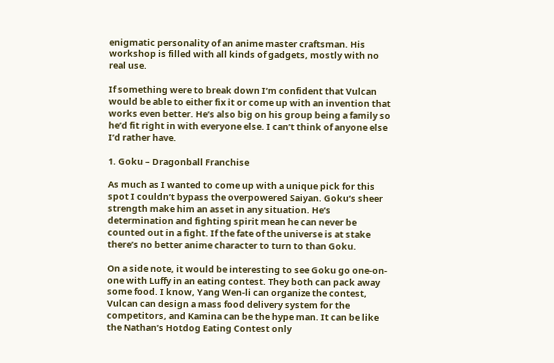enigmatic personality of an anime master craftsman. His workshop is filled with all kinds of gadgets, mostly with no real use.

If something were to break down I’m confident that Vulcan would be able to either fix it or come up with an invention that works even better. He’s also big on his group being a family so he’d fit right in with everyone else. I can’t think of anyone else I’d rather have.

1. Goku – Dragonball Franchise

As much as I wanted to come up with a unique pick for this spot I couldn’t bypass the overpowered Saiyan. Goku’s sheer strength make him an asset in any situation. He’s determination and fighting spirit mean he can never be counted out in a fight. If the fate of the universe is at stake there’s no better anime character to turn to than Goku.

On a side note, it would be interesting to see Goku go one-on-one with Luffy in an eating contest. They both can pack away some food. I know, Yang Wen-li can organize the contest, Vulcan can design a mass food delivery system for the competitors, and Kamina can be the hype man. It can be like the Nathan’s Hotdog Eating Contest only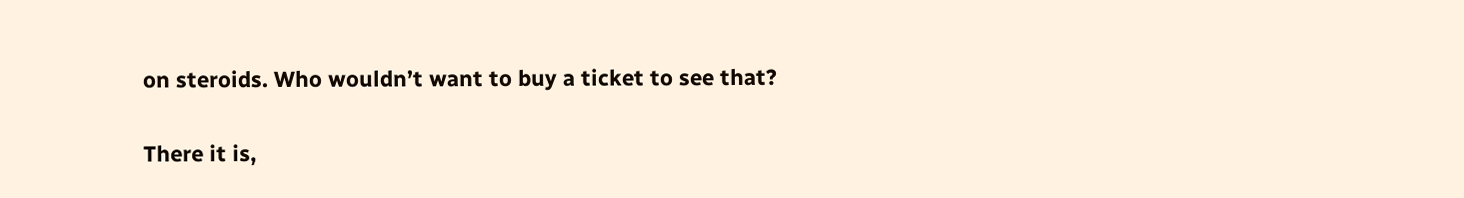on steroids. Who wouldn’t want to buy a ticket to see that?

There it is,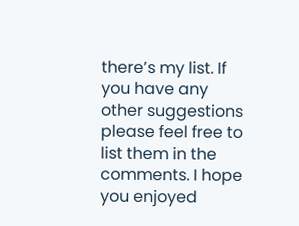there’s my list. If you have any other suggestions please feel free to list them in the comments. I hope you enjoyed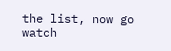the list, now go watch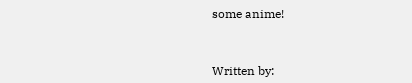some anime!



Written by: